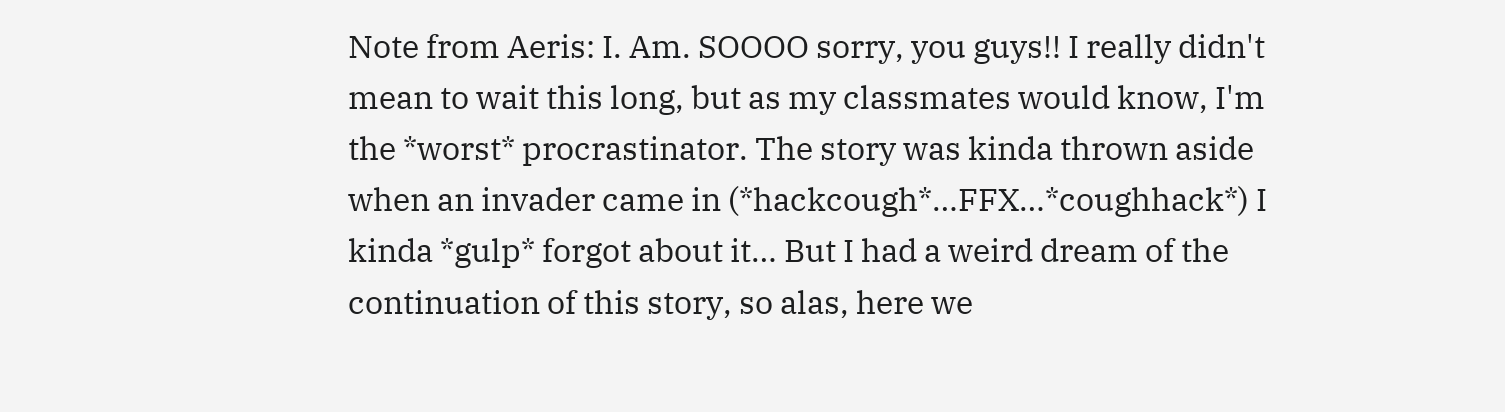Note from Aeris: I. Am. SOOOO sorry, you guys!! I really didn't mean to wait this long, but as my classmates would know, I'm the *worst* procrastinator. The story was kinda thrown aside when an invader came in (*hackcough*…FFX…*coughhack*) I kinda *gulp* forgot about it… But I had a weird dream of the continuation of this story, so alas, here we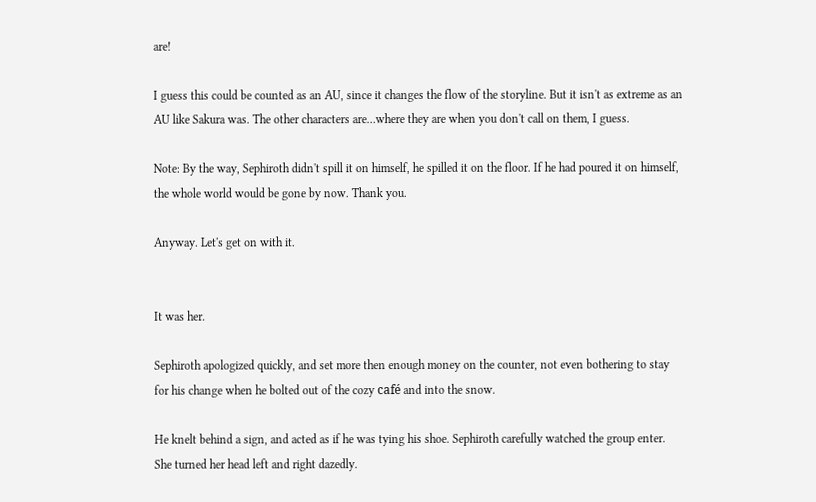are!

I guess this could be counted as an AU, since it changes the flow of the storyline. But it isn't as extreme as an AU like Sakura was. The other characters are…where they are when you don't call on them, I guess.

Note: By the way, Sephiroth didn't spill it on himself, he spilled it on the floor. If he had poured it on himself, the whole world would be gone by now. Thank you.

Anyway. Let's get on with it.


It was her.

Sephiroth apologized quickly, and set more then enough money on the counter, not even bothering to stay for his change when he bolted out of the cozy café and into the snow.

He knelt behind a sign, and acted as if he was tying his shoe. Sephiroth carefully watched the group enter. She turned her head left and right dazedly.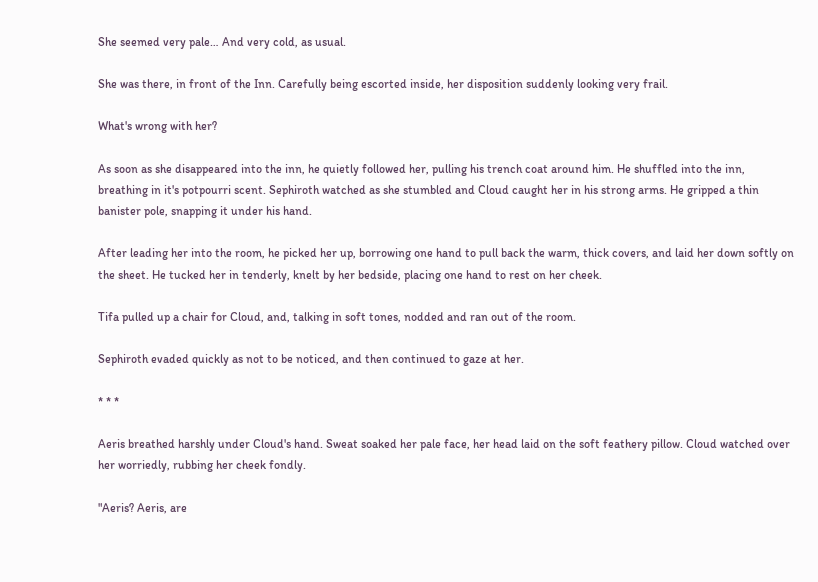She seemed very pale… And very cold, as usual.

She was there, in front of the Inn. Carefully being escorted inside, her disposition suddenly looking very frail.

What's wrong with her?

As soon as she disappeared into the inn, he quietly followed her, pulling his trench coat around him. He shuffled into the inn, breathing in it's potpourri scent. Sephiroth watched as she stumbled and Cloud caught her in his strong arms. He gripped a thin banister pole, snapping it under his hand.

After leading her into the room, he picked her up, borrowing one hand to pull back the warm, thick covers, and laid her down softly on the sheet. He tucked her in tenderly, knelt by her bedside, placing one hand to rest on her cheek.

Tifa pulled up a chair for Cloud, and, talking in soft tones, nodded and ran out of the room.

Sephiroth evaded quickly as not to be noticed, and then continued to gaze at her.

* * *

Aeris breathed harshly under Cloud's hand. Sweat soaked her pale face, her head laid on the soft feathery pillow. Cloud watched over her worriedly, rubbing her cheek fondly.

"Aeris? Aeris, are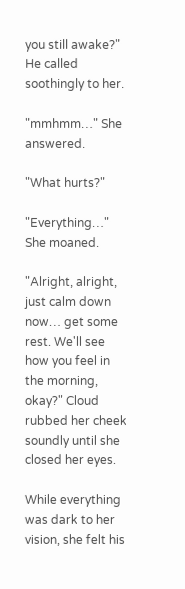you still awake?" He called soothingly to her.

"mmhmm…" She answered.

"What hurts?"

"Everything…" She moaned.

"Alright, alright, just calm down now… get some rest. We'll see how you feel in the morning, okay?" Cloud rubbed her cheek soundly until she closed her eyes.

While everything was dark to her vision, she felt his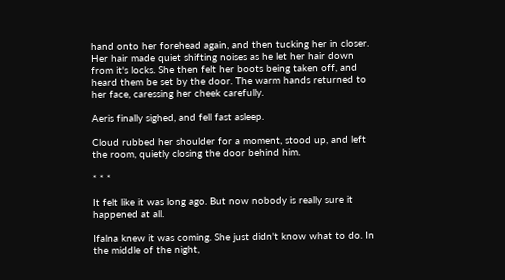hand onto her forehead again, and then tucking her in closer. Her hair made quiet shifting noises as he let her hair down from it's locks. She then felt her boots being taken off, and heard them be set by the door. The warm hands returned to her face, caressing her cheek carefully.

Aeris finally sighed, and fell fast asleep.

Cloud rubbed her shoulder for a moment, stood up, and left the room, quietly closing the door behind him.

* * *

It felt like it was long ago. But now nobody is really sure it happened at all.

Ifalna knew it was coming. She just didn't know what to do. In the middle of the night,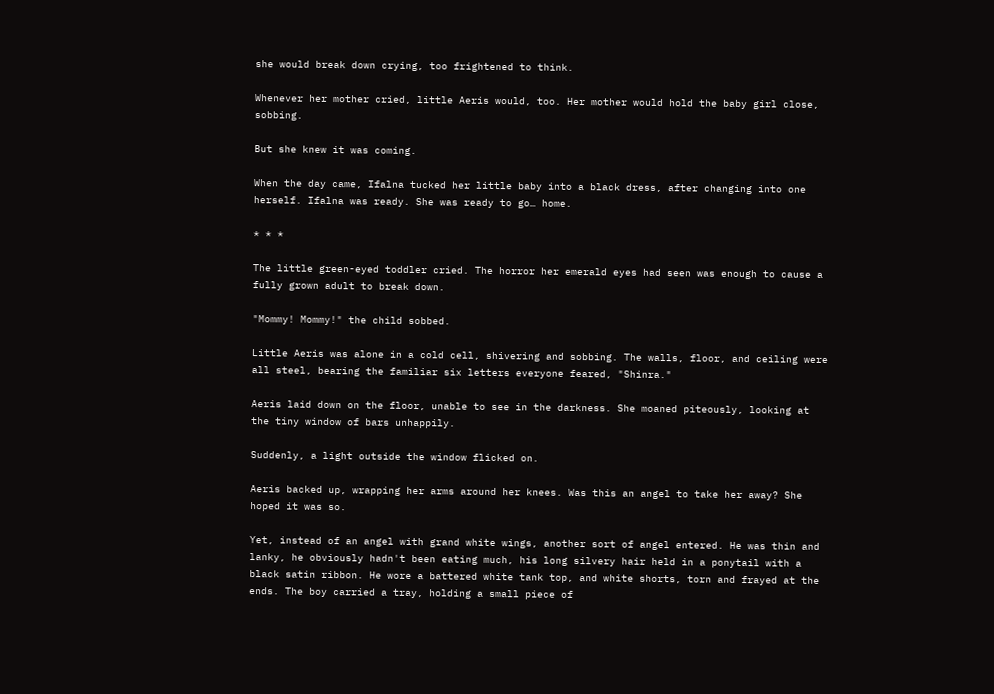she would break down crying, too frightened to think.

Whenever her mother cried, little Aeris would, too. Her mother would hold the baby girl close, sobbing.

But she knew it was coming.

When the day came, Ifalna tucked her little baby into a black dress, after changing into one herself. Ifalna was ready. She was ready to go… home.

* * *

The little green-eyed toddler cried. The horror her emerald eyes had seen was enough to cause a fully grown adult to break down.

"Mommy! Mommy!" the child sobbed.

Little Aeris was alone in a cold cell, shivering and sobbing. The walls, floor, and ceiling were all steel, bearing the familiar six letters everyone feared, "Shinra."

Aeris laid down on the floor, unable to see in the darkness. She moaned piteously, looking at the tiny window of bars unhappily.

Suddenly, a light outside the window flicked on.

Aeris backed up, wrapping her arms around her knees. Was this an angel to take her away? She hoped it was so.

Yet, instead of an angel with grand white wings, another sort of angel entered. He was thin and lanky, he obviously hadn't been eating much, his long silvery hair held in a ponytail with a black satin ribbon. He wore a battered white tank top, and white shorts, torn and frayed at the ends. The boy carried a tray, holding a small piece of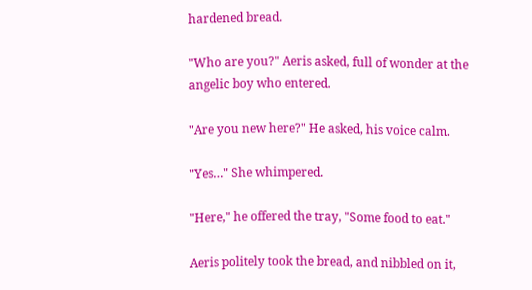hardened bread.

"Who are you?" Aeris asked, full of wonder at the angelic boy who entered.

"Are you new here?" He asked, his voice calm.

"Yes…" She whimpered.

"Here," he offered the tray, "Some food to eat."

Aeris politely took the bread, and nibbled on it,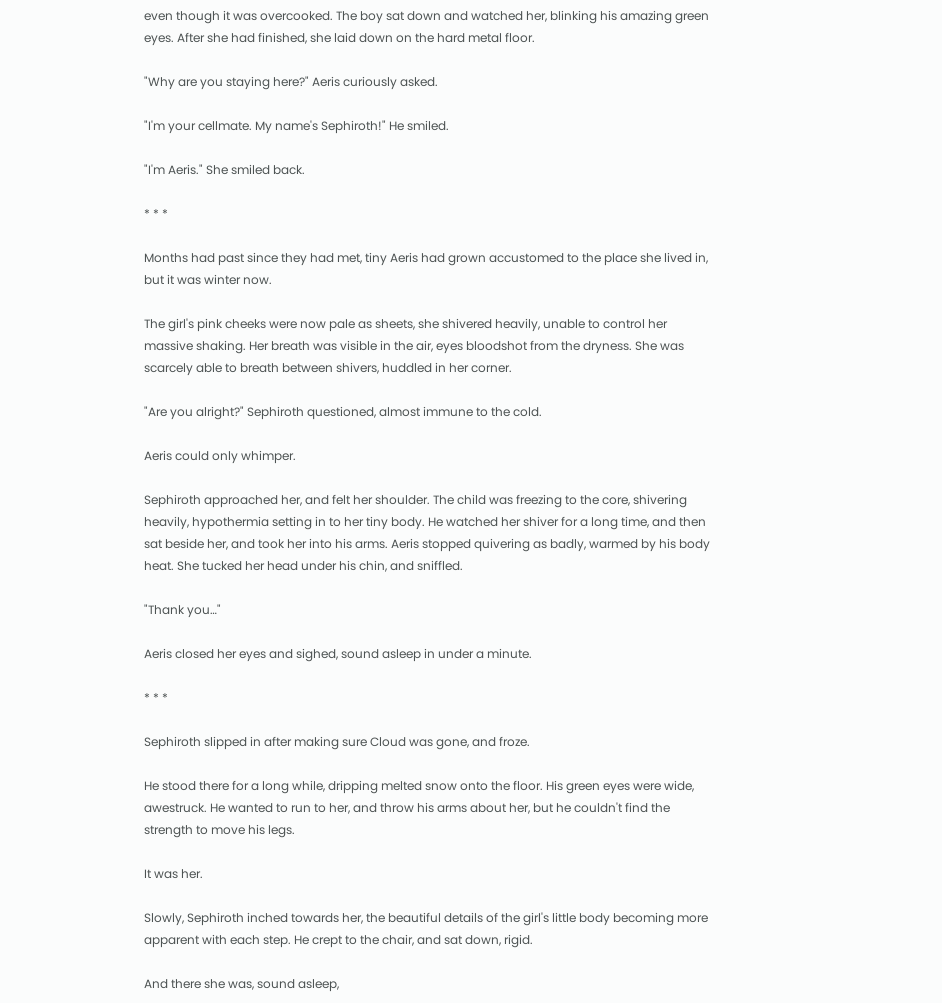even though it was overcooked. The boy sat down and watched her, blinking his amazing green eyes. After she had finished, she laid down on the hard metal floor.

"Why are you staying here?" Aeris curiously asked.

"I'm your cellmate. My name's Sephiroth!" He smiled.

"I'm Aeris." She smiled back.

* * *

Months had past since they had met, tiny Aeris had grown accustomed to the place she lived in, but it was winter now.

The girl's pink cheeks were now pale as sheets, she shivered heavily, unable to control her massive shaking. Her breath was visible in the air, eyes bloodshot from the dryness. She was scarcely able to breath between shivers, huddled in her corner.

"Are you alright?" Sephiroth questioned, almost immune to the cold.

Aeris could only whimper.

Sephiroth approached her, and felt her shoulder. The child was freezing to the core, shivering heavily, hypothermia setting in to her tiny body. He watched her shiver for a long time, and then sat beside her, and took her into his arms. Aeris stopped quivering as badly, warmed by his body heat. She tucked her head under his chin, and sniffled.

"Thank you…"

Aeris closed her eyes and sighed, sound asleep in under a minute.

* * *

Sephiroth slipped in after making sure Cloud was gone, and froze.

He stood there for a long while, dripping melted snow onto the floor. His green eyes were wide, awestruck. He wanted to run to her, and throw his arms about her, but he couldn't find the strength to move his legs.

It was her.

Slowly, Sephiroth inched towards her, the beautiful details of the girl's little body becoming more apparent with each step. He crept to the chair, and sat down, rigid.

And there she was, sound asleep,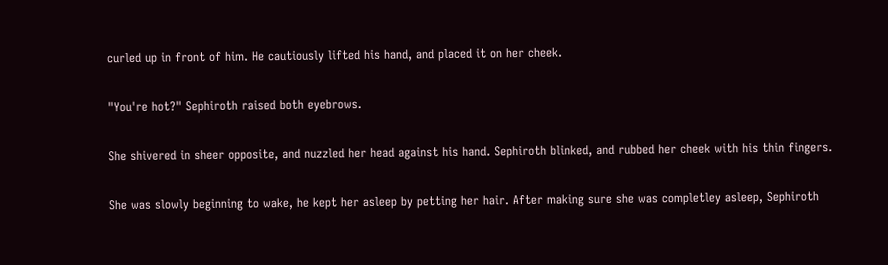curled up in front of him. He cautiously lifted his hand, and placed it on her cheek.

"You're hot?" Sephiroth raised both eyebrows.

She shivered in sheer opposite, and nuzzled her head against his hand. Sephiroth blinked, and rubbed her cheek with his thin fingers.

She was slowly beginning to wake, he kept her asleep by petting her hair. After making sure she was completley asleep, Sephiroth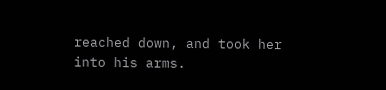reached down, and took her into his arms.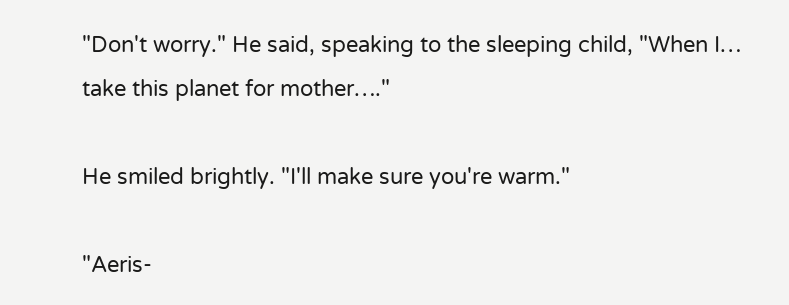"Don't worry." He said, speaking to the sleeping child, "When I… take this planet for mother…."

He smiled brightly. "I'll make sure you're warm."

"Aeris-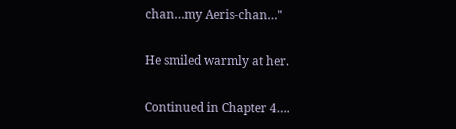chan…my Aeris-chan…"

He smiled warmly at her.

Continued in Chapter 4….